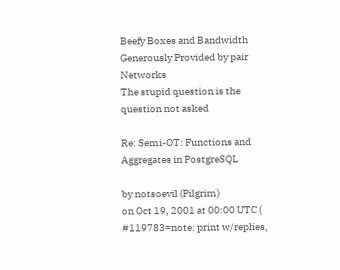Beefy Boxes and Bandwidth Generously Provided by pair Networks
The stupid question is the question not asked

Re: Semi-OT: Functions and Aggregates in PostgreSQL

by notsoevil (Pilgrim)
on Oct 19, 2001 at 00:00 UTC ( #119783=note: print w/replies,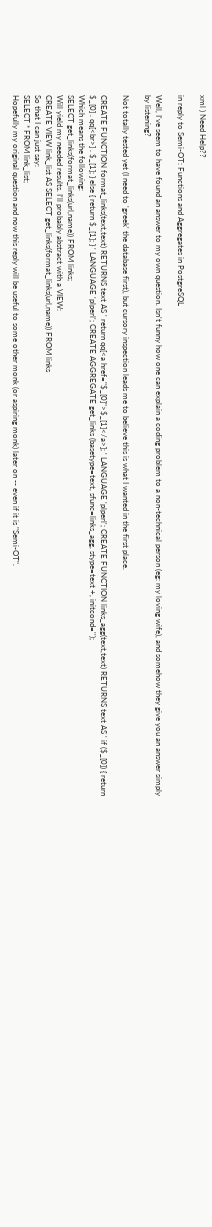xml ) Need Help??

in reply to Semi-OT: Functions and Aggregates in PostgreSQL

Well, I've seem to have found an answer to my own question. Isn't funny how one can explain a coding problem to a non-technical person (eg: my loving wife), and somehow they give you an answer simply by listening?

Not totally tested yet (I need to 'greek' the database first), but cursory inspection leads me to believe this is what I wanted in the first place.

CREATE FUNCTION format_links(text,text) RETURNS text AS ' return qq[<a href="$_[0]">$_[1]</a>]; ' LANGUAGE 'plperl'; CREATE FUNCTION links_agg(text,text) RETURNS text AS ' if ($_[0]) { return $_[0] . qq[<br>] . $_[1]; } else { return $_[1]; } ' LANGUAGE 'plperl'; CREATE AGGREGATE get_links (basetype=text, sfunc=links_agg, stype=text +, initcond='');
Which means the following:
SELECT get_links(format_links(url,name)) FROM links;
Will yield my needed results. I'll probably abstract with a VIEW:
CREATE VIEW link_list AS SELECT get_links(format_links(url,name)) FROM links
So that I can just say:
SELECT * FROM link_list;
Hopefully my original question and now this reply will be useful to some other monk (or aspiring monk) later on -- even if it is "Semi-OT".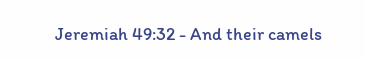Jeremiah 49:32 - And their camels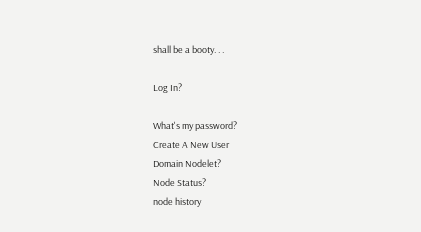shall be a booty. . .

Log In?

What's my password?
Create A New User
Domain Nodelet?
Node Status?
node history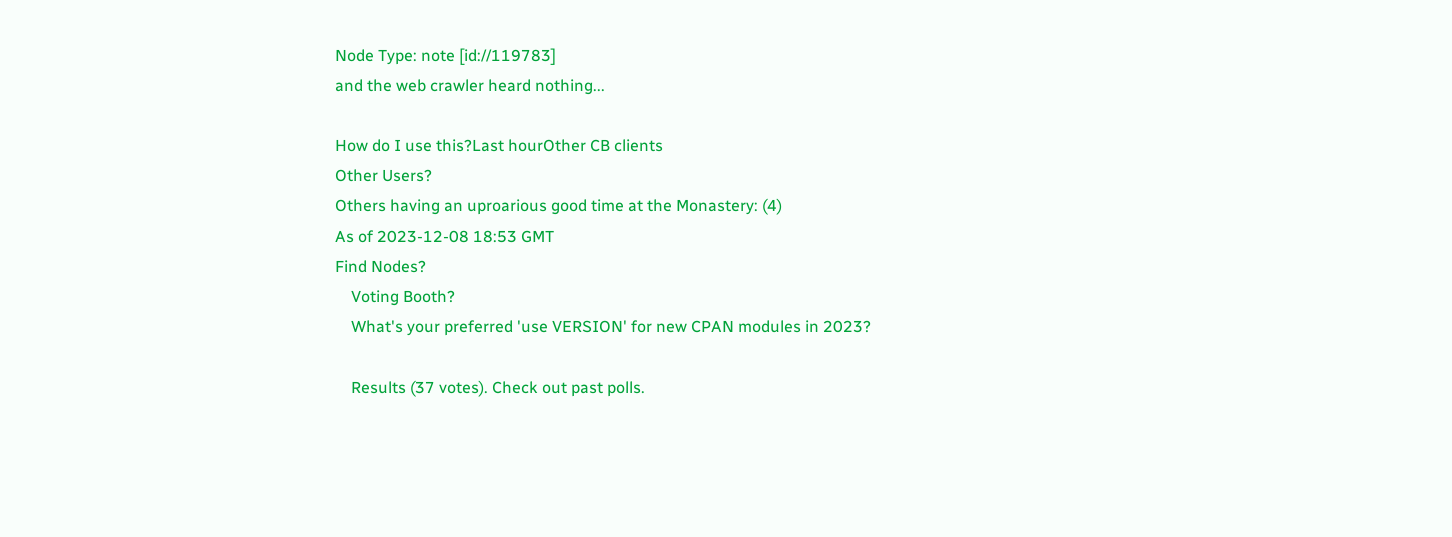Node Type: note [id://119783]
and the web crawler heard nothing...

How do I use this?Last hourOther CB clients
Other Users?
Others having an uproarious good time at the Monastery: (4)
As of 2023-12-08 18:53 GMT
Find Nodes?
    Voting Booth?
    What's your preferred 'use VERSION' for new CPAN modules in 2023?

    Results (37 votes). Check out past polls.